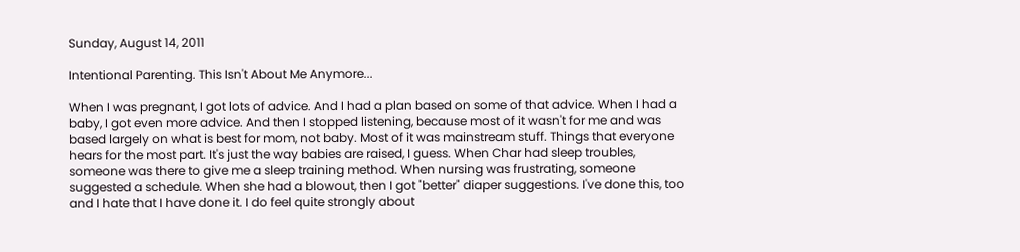Sunday, August 14, 2011

Intentional Parenting. This Isn't About Me Anymore...

When I was pregnant, I got lots of advice. And I had a plan based on some of that advice. When I had a baby, I got even more advice. And then I stopped listening, because most of it wasn't for me and was based largely on what is best for mom, not baby. Most of it was mainstream stuff. Things that everyone hears for the most part. It's just the way babies are raised, I guess. When Char had sleep troubles, someone was there to give me a sleep training method. When nursing was frustrating, someone suggested a schedule. When she had a blowout, then I got "better" diaper suggestions. I've done this, too and I hate that I have done it. I do feel quite strongly about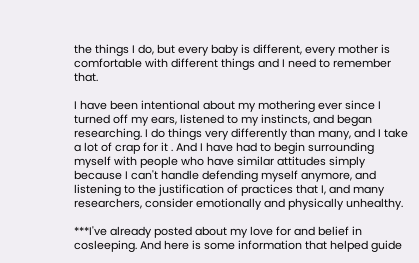the things I do, but every baby is different, every mother is comfortable with different things and I need to remember that.

I have been intentional about my mothering ever since I turned off my ears, listened to my instincts, and began researching. I do things very differently than many, and I take a lot of crap for it . And I have had to begin surrounding myself with people who have similar attitudes simply because I can't handle defending myself anymore, and listening to the justification of practices that I, and many researchers, consider emotionally and physically unhealthy.

***I've already posted about my love for and belief in cosleeping. And here is some information that helped guide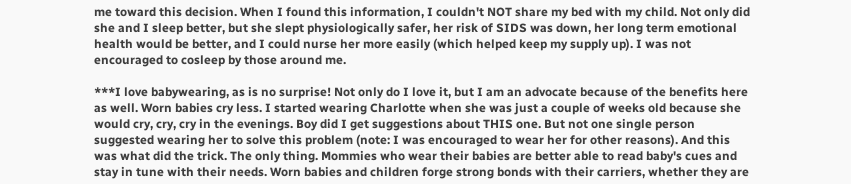me toward this decision. When I found this information, I couldn't NOT share my bed with my child. Not only did she and I sleep better, but she slept physiologically safer, her risk of SIDS was down, her long term emotional health would be better, and I could nurse her more easily (which helped keep my supply up). I was not encouraged to cosleep by those around me.

***I love babywearing, as is no surprise! Not only do I love it, but I am an advocate because of the benefits here as well. Worn babies cry less. I started wearing Charlotte when she was just a couple of weeks old because she would cry, cry, cry in the evenings. Boy did I get suggestions about THIS one. But not one single person suggested wearing her to solve this problem (note: I was encouraged to wear her for other reasons). And this was what did the trick. The only thing. Mommies who wear their babies are better able to read baby's cues and stay in tune with their needs. Worn babies and children forge strong bonds with their carriers, whether they are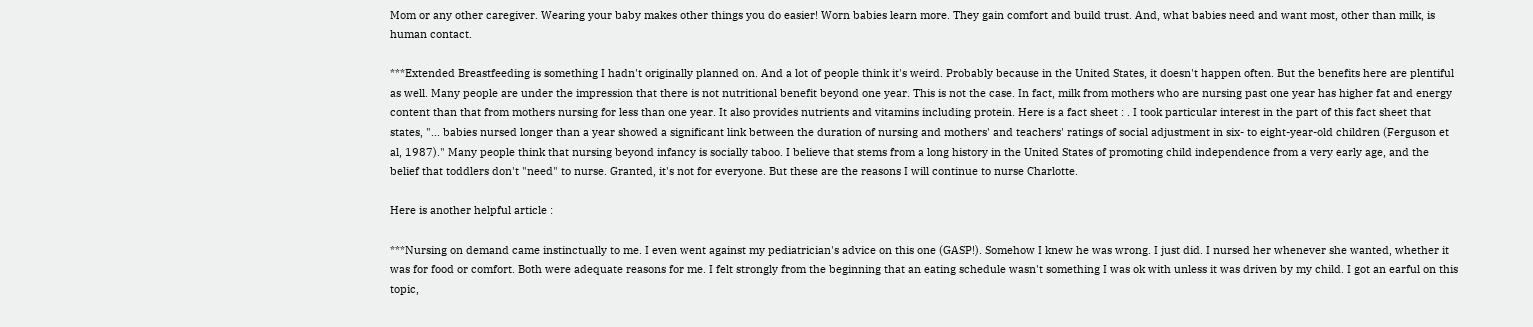Mom or any other caregiver. Wearing your baby makes other things you do easier! Worn babies learn more. They gain comfort and build trust. And, what babies need and want most, other than milk, is human contact.

***Extended Breastfeeding is something I hadn't originally planned on. And a lot of people think it's weird. Probably because in the United States, it doesn't happen often. But the benefits here are plentiful as well. Many people are under the impression that there is not nutritional benefit beyond one year. This is not the case. In fact, milk from mothers who are nursing past one year has higher fat and energy content than that from mothers nursing for less than one year. It also provides nutrients and vitamins including protein. Here is a fact sheet : . I took particular interest in the part of this fact sheet that states, "... babies nursed longer than a year showed a significant link between the duration of nursing and mothers' and teachers' ratings of social adjustment in six- to eight-year-old children (Ferguson et al, 1987)." Many people think that nursing beyond infancy is socially taboo. I believe that stems from a long history in the United States of promoting child independence from a very early age, and the belief that toddlers don't "need" to nurse. Granted, it's not for everyone. But these are the reasons I will continue to nurse Charlotte.

Here is another helpful article :

***Nursing on demand came instinctually to me. I even went against my pediatrician's advice on this one (GASP!). Somehow I knew he was wrong. I just did. I nursed her whenever she wanted, whether it was for food or comfort. Both were adequate reasons for me. I felt strongly from the beginning that an eating schedule wasn't something I was ok with unless it was driven by my child. I got an earful on this topic,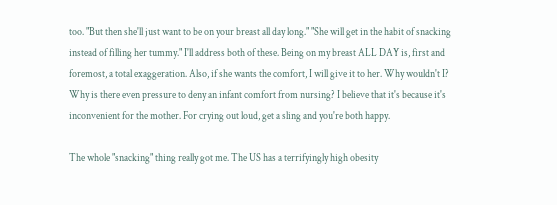too. "But then she'll just want to be on your breast all day long." "She will get in the habit of snacking instead of filling her tummy." I'll address both of these. Being on my breast ALL DAY is, first and foremost, a total exaggeration. Also, if she wants the comfort, I will give it to her. Why wouldn't I? Why is there even pressure to deny an infant comfort from nursing? I believe that it's because it's inconvenient for the mother. For crying out loud, get a sling and you're both happy.

The whole "snacking" thing really got me. The US has a terrifyingly high obesity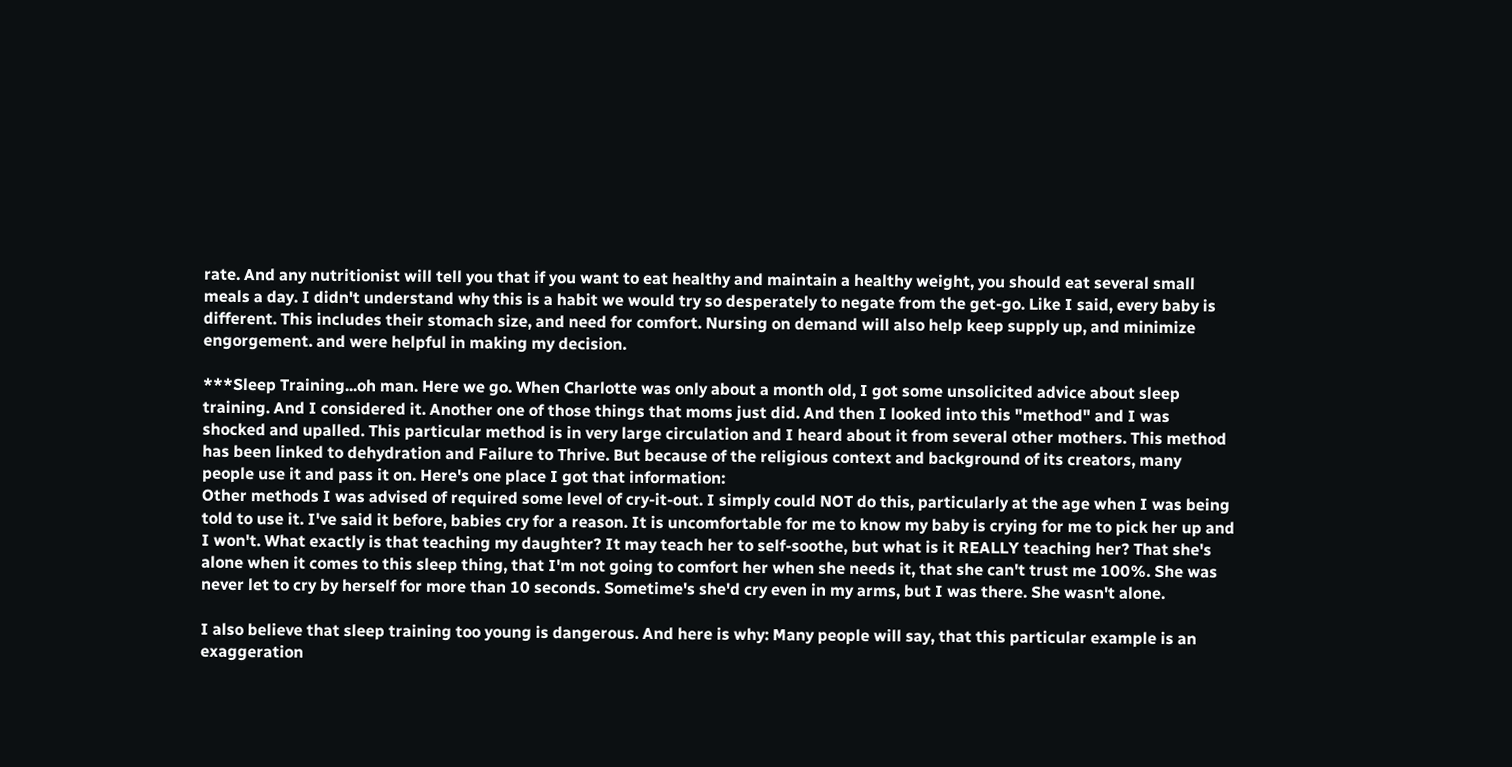rate. And any nutritionist will tell you that if you want to eat healthy and maintain a healthy weight, you should eat several small meals a day. I didn't understand why this is a habit we would try so desperately to negate from the get-go. Like I said, every baby is different. This includes their stomach size, and need for comfort. Nursing on demand will also help keep supply up, and minimize engorgement. and were helpful in making my decision.

***Sleep Training...oh man. Here we go. When Charlotte was only about a month old, I got some unsolicited advice about sleep training. And I considered it. Another one of those things that moms just did. And then I looked into this "method" and I was shocked and upalled. This particular method is in very large circulation and I heard about it from several other mothers. This method has been linked to dehydration and Failure to Thrive. But because of the religious context and background of its creators, many people use it and pass it on. Here's one place I got that information:
Other methods I was advised of required some level of cry-it-out. I simply could NOT do this, particularly at the age when I was being told to use it. I've said it before, babies cry for a reason. It is uncomfortable for me to know my baby is crying for me to pick her up and I won't. What exactly is that teaching my daughter? It may teach her to self-soothe, but what is it REALLY teaching her? That she's alone when it comes to this sleep thing, that I'm not going to comfort her when she needs it, that she can't trust me 100%. She was never let to cry by herself for more than 10 seconds. Sometime's she'd cry even in my arms, but I was there. She wasn't alone.

I also believe that sleep training too young is dangerous. And here is why: Many people will say, that this particular example is an exaggeration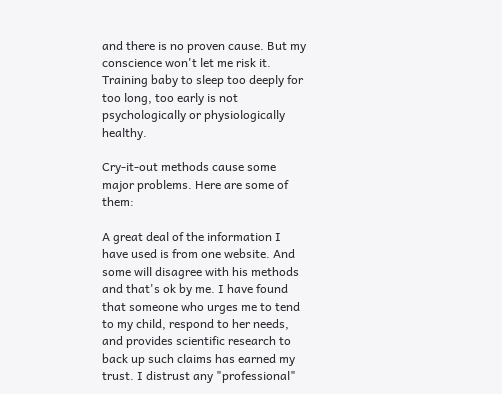and there is no proven cause. But my conscience won't let me risk it. Training baby to sleep too deeply for too long, too early is not psychologically or physiologically healthy.

Cry-it-out methods cause some major problems. Here are some of them:

A great deal of the information I have used is from one website. And some will disagree with his methods and that's ok by me. I have found that someone who urges me to tend to my child, respond to her needs, and provides scientific research to back up such claims has earned my trust. I distrust any "professional"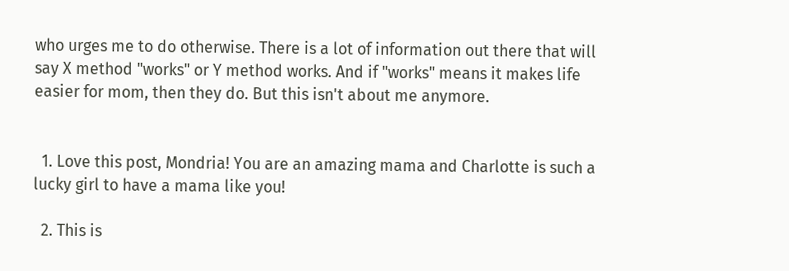who urges me to do otherwise. There is a lot of information out there that will say X method "works" or Y method works. And if "works" means it makes life easier for mom, then they do. But this isn't about me anymore.


  1. Love this post, Mondria! You are an amazing mama and Charlotte is such a lucky girl to have a mama like you!

  2. This is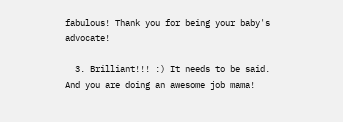fabulous! Thank you for being your baby's advocate!

  3. Brilliant!!! :) It needs to be said. And you are doing an awesome job mama!